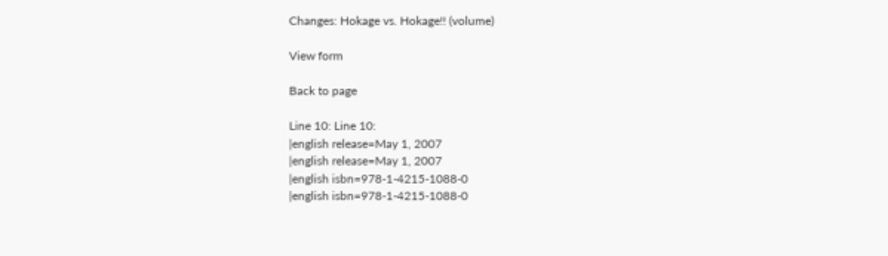Changes: Hokage vs. Hokage!! (volume)

View form

Back to page

Line 10: Line 10:
|english release=May 1, 2007
|english release=May 1, 2007
|english isbn=978-1-4215-1088-0
|english isbn=978-1-4215-1088-0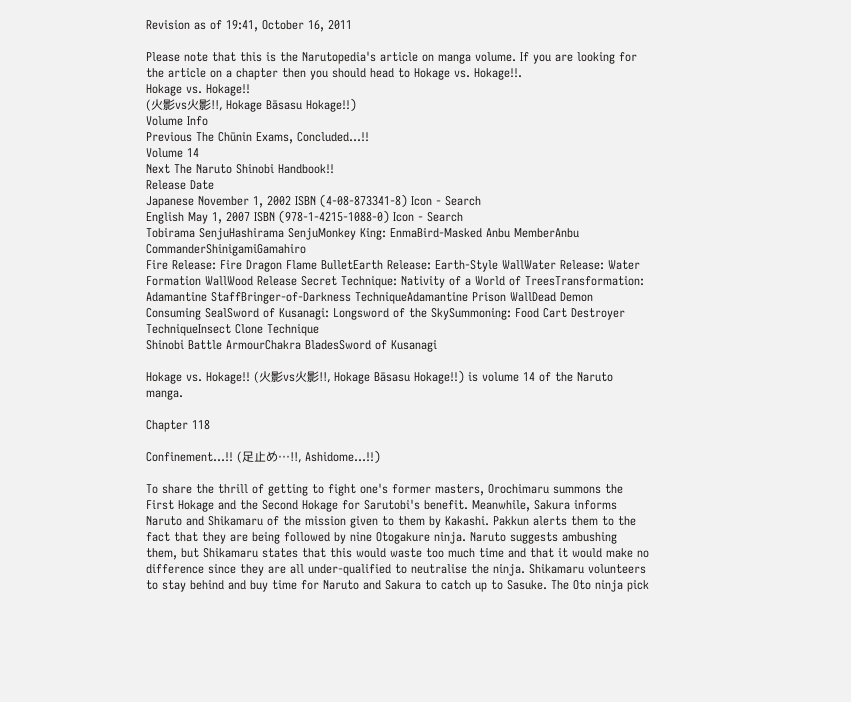Revision as of 19:41, October 16, 2011

Please note that this is the Narutopedia's article on manga volume. If you are looking for the article on a chapter then you should head to Hokage vs. Hokage!!.
Hokage vs. Hokage!!
(火影vs火影!!, Hokage Bāsasu Hokage!!)
Volume Info
Previous The Chūnin Exams, Concluded…!!
Volume 14
Next The Naruto Shinobi Handbook!!
Release Date
Japanese November 1, 2002 ISBN (4-08-873341-8) Icon - Search
English May 1, 2007 ISBN (978-1-4215-1088-0) Icon - Search
Tobirama SenjuHashirama SenjuMonkey King: EnmaBird-Masked Anbu MemberAnbu CommanderShinigamiGamahiro
Fire Release: Fire Dragon Flame BulletEarth Release: Earth-Style WallWater Release: Water Formation WallWood Release Secret Technique: Nativity of a World of TreesTransformation: Adamantine StaffBringer-of-Darkness TechniqueAdamantine Prison WallDead Demon Consuming SealSword of Kusanagi: Longsword of the SkySummoning: Food Cart Destroyer TechniqueInsect Clone Technique
Shinobi Battle ArmourChakra BladesSword of Kusanagi

Hokage vs. Hokage!! (火影vs火影!!, Hokage Bāsasu Hokage!!) is volume 14 of the Naruto manga.

Chapter 118

Confinement…!! (足止め…!!, Ashidome…!!)

To share the thrill of getting to fight one's former masters, Orochimaru summons the First Hokage and the Second Hokage for Sarutobi's benefit. Meanwhile, Sakura informs Naruto and Shikamaru of the mission given to them by Kakashi. Pakkun alerts them to the fact that they are being followed by nine Otogakure ninja. Naruto suggests ambushing them, but Shikamaru states that this would waste too much time and that it would make no difference since they are all under-qualified to neutralise the ninja. Shikamaru volunteers to stay behind and buy time for Naruto and Sakura to catch up to Sasuke. The Oto ninja pick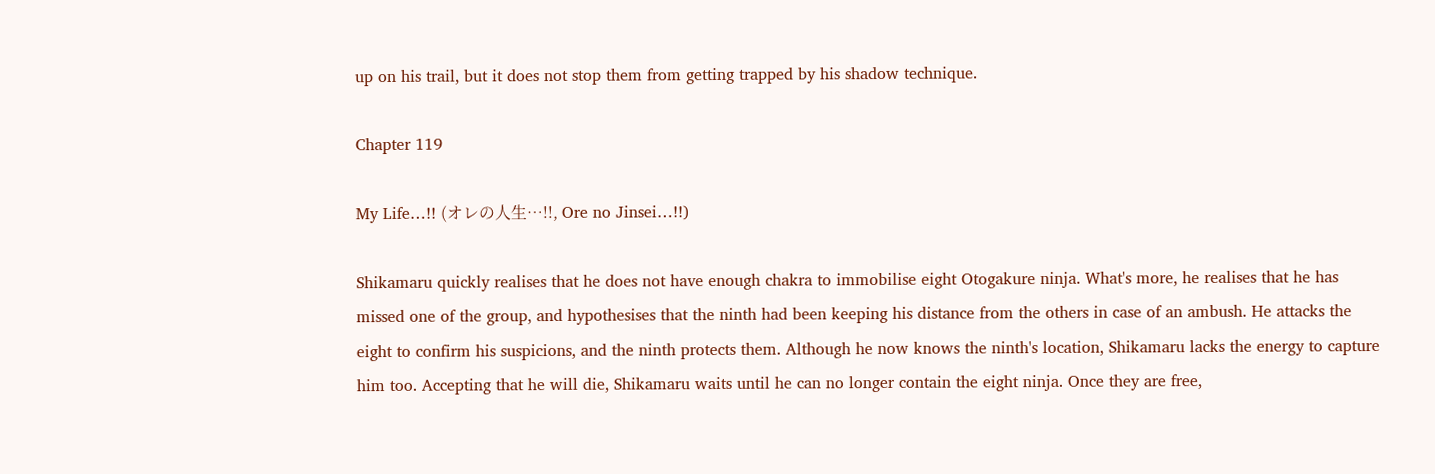up on his trail, but it does not stop them from getting trapped by his shadow technique.

Chapter 119

My Life…!! (オレの人生…!!, Ore no Jinsei…!!)

Shikamaru quickly realises that he does not have enough chakra to immobilise eight Otogakure ninja. What's more, he realises that he has missed one of the group, and hypothesises that the ninth had been keeping his distance from the others in case of an ambush. He attacks the eight to confirm his suspicions, and the ninth protects them. Although he now knows the ninth's location, Shikamaru lacks the energy to capture him too. Accepting that he will die, Shikamaru waits until he can no longer contain the eight ninja. Once they are free,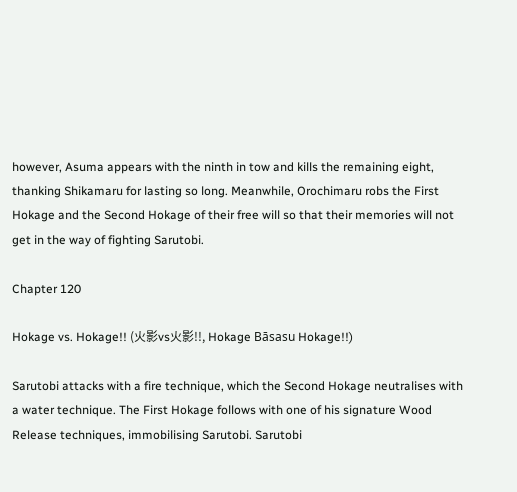however, Asuma appears with the ninth in tow and kills the remaining eight, thanking Shikamaru for lasting so long. Meanwhile, Orochimaru robs the First Hokage and the Second Hokage of their free will so that their memories will not get in the way of fighting Sarutobi.

Chapter 120

Hokage vs. Hokage!! (火影vs火影!!, Hokage Bāsasu Hokage!!)

Sarutobi attacks with a fire technique, which the Second Hokage neutralises with a water technique. The First Hokage follows with one of his signature Wood Release techniques, immobilising Sarutobi. Sarutobi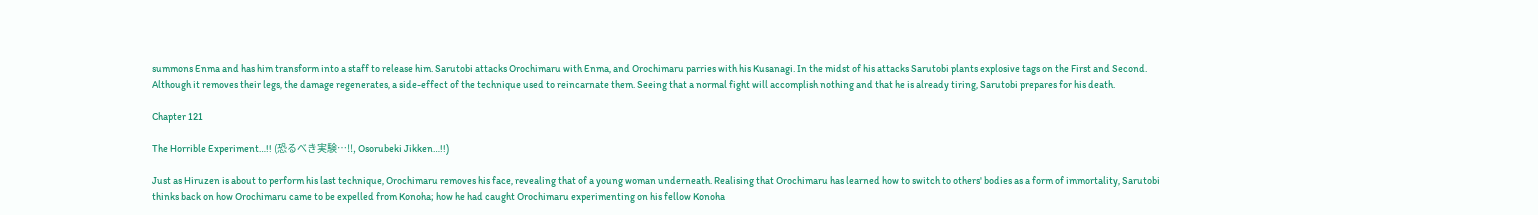summons Enma and has him transform into a staff to release him. Sarutobi attacks Orochimaru with Enma, and Orochimaru parries with his Kusanagi. In the midst of his attacks Sarutobi plants explosive tags on the First and Second. Although it removes their legs, the damage regenerates, a side-effect of the technique used to reincarnate them. Seeing that a normal fight will accomplish nothing and that he is already tiring, Sarutobi prepares for his death.

Chapter 121

The Horrible Experiment…!! (恐るべき実験…!!, Osorubeki Jikken…!!)

Just as Hiruzen is about to perform his last technique, Orochimaru removes his face, revealing that of a young woman underneath. Realising that Orochimaru has learned how to switch to others' bodies as a form of immortality, Sarutobi thinks back on how Orochimaru came to be expelled from Konoha; how he had caught Orochimaru experimenting on his fellow Konoha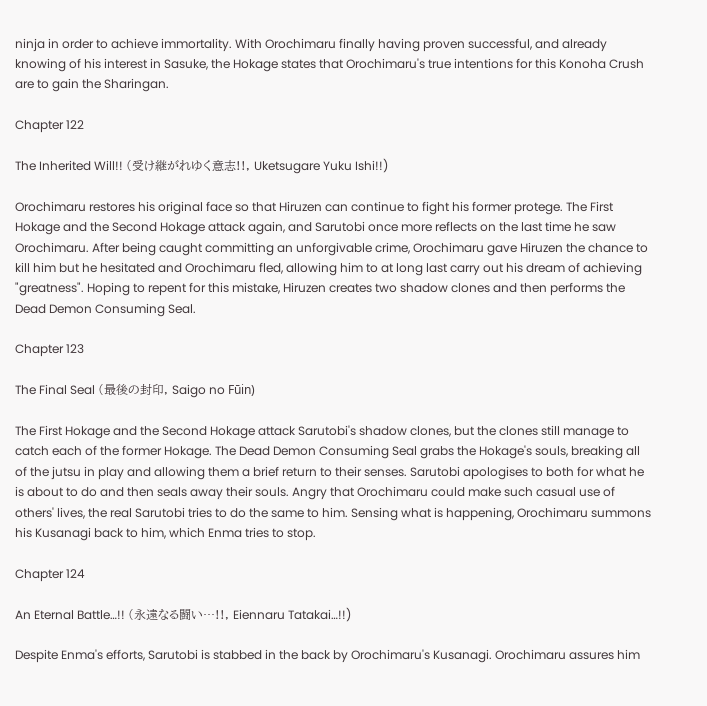ninja in order to achieve immortality. With Orochimaru finally having proven successful, and already knowing of his interest in Sasuke, the Hokage states that Orochimaru's true intentions for this Konoha Crush are to gain the Sharingan.

Chapter 122

The Inherited Will!! (受け継がれゆく意志!!, Uketsugare Yuku Ishi!!)

Orochimaru restores his original face so that Hiruzen can continue to fight his former protege. The First Hokage and the Second Hokage attack again, and Sarutobi once more reflects on the last time he saw Orochimaru. After being caught committing an unforgivable crime, Orochimaru gave Hiruzen the chance to kill him but he hesitated and Orochimaru fled, allowing him to at long last carry out his dream of achieving "greatness". Hoping to repent for this mistake, Hiruzen creates two shadow clones and then performs the Dead Demon Consuming Seal.

Chapter 123

The Final Seal (最後の封印, Saigo no Fūin)

The First Hokage and the Second Hokage attack Sarutobi's shadow clones, but the clones still manage to catch each of the former Hokage. The Dead Demon Consuming Seal grabs the Hokage's souls, breaking all of the jutsu in play and allowing them a brief return to their senses. Sarutobi apologises to both for what he is about to do and then seals away their souls. Angry that Orochimaru could make such casual use of others' lives, the real Sarutobi tries to do the same to him. Sensing what is happening, Orochimaru summons his Kusanagi back to him, which Enma tries to stop.

Chapter 124

An Eternal Battle…!! (永遠なる闘い…!!, Eiennaru Tatakai…!!)

Despite Enma's efforts, Sarutobi is stabbed in the back by Orochimaru's Kusanagi. Orochimaru assures him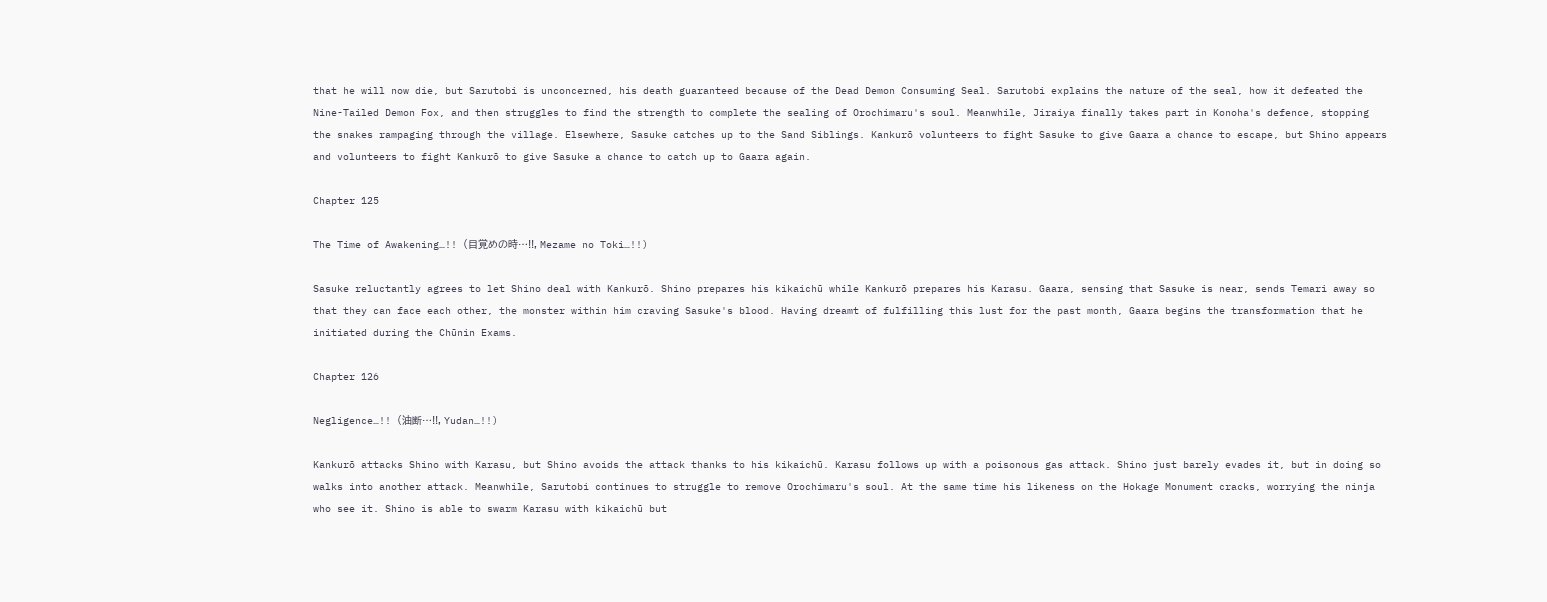that he will now die, but Sarutobi is unconcerned, his death guaranteed because of the Dead Demon Consuming Seal. Sarutobi explains the nature of the seal, how it defeated the Nine-Tailed Demon Fox, and then struggles to find the strength to complete the sealing of Orochimaru's soul. Meanwhile, Jiraiya finally takes part in Konoha's defence, stopping the snakes rampaging through the village. Elsewhere, Sasuke catches up to the Sand Siblings. Kankurō volunteers to fight Sasuke to give Gaara a chance to escape, but Shino appears and volunteers to fight Kankurō to give Sasuke a chance to catch up to Gaara again.

Chapter 125

The Time of Awakening…!! (目覚めの時…!!, Mezame no Toki…!!)

Sasuke reluctantly agrees to let Shino deal with Kankurō. Shino prepares his kikaichū while Kankurō prepares his Karasu. Gaara, sensing that Sasuke is near, sends Temari away so that they can face each other, the monster within him craving Sasuke's blood. Having dreamt of fulfilling this lust for the past month, Gaara begins the transformation that he initiated during the Chūnin Exams.

Chapter 126

Negligence…!! (油断…!!, Yudan…!!)

Kankurō attacks Shino with Karasu, but Shino avoids the attack thanks to his kikaichū. Karasu follows up with a poisonous gas attack. Shino just barely evades it, but in doing so walks into another attack. Meanwhile, Sarutobi continues to struggle to remove Orochimaru's soul. At the same time his likeness on the Hokage Monument cracks, worrying the ninja who see it. Shino is able to swarm Karasu with kikaichū but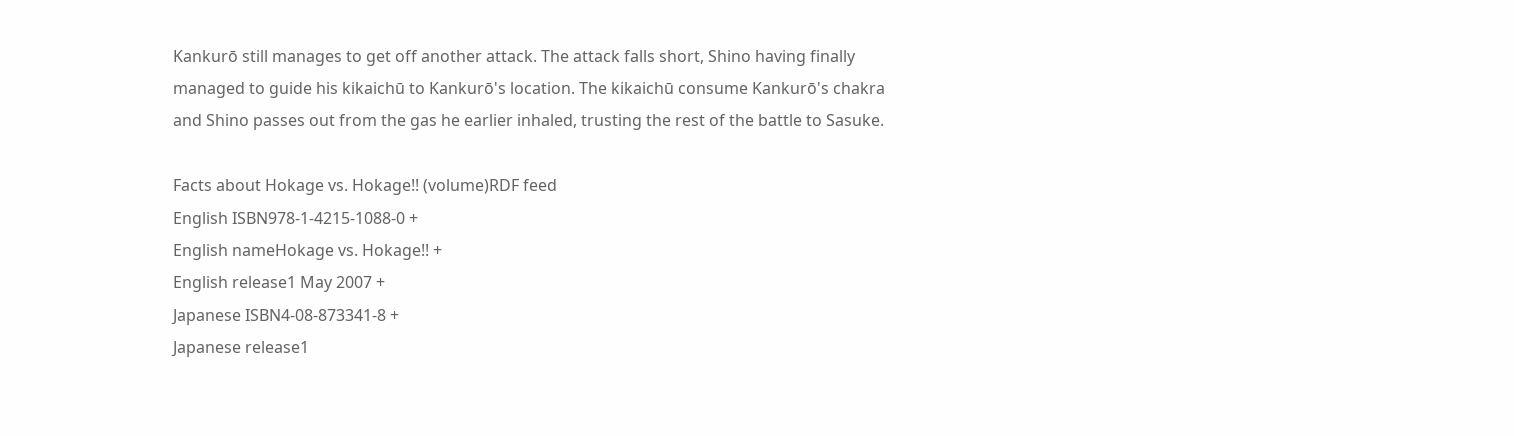Kankurō still manages to get off another attack. The attack falls short, Shino having finally managed to guide his kikaichū to Kankurō's location. The kikaichū consume Kankurō's chakra and Shino passes out from the gas he earlier inhaled, trusting the rest of the battle to Sasuke.

Facts about Hokage vs. Hokage!! (volume)RDF feed
English ISBN978-1-4215-1088-0 +
English nameHokage vs. Hokage!! +
English release1 May 2007 +
Japanese ISBN4-08-873341-8 +
Japanese release1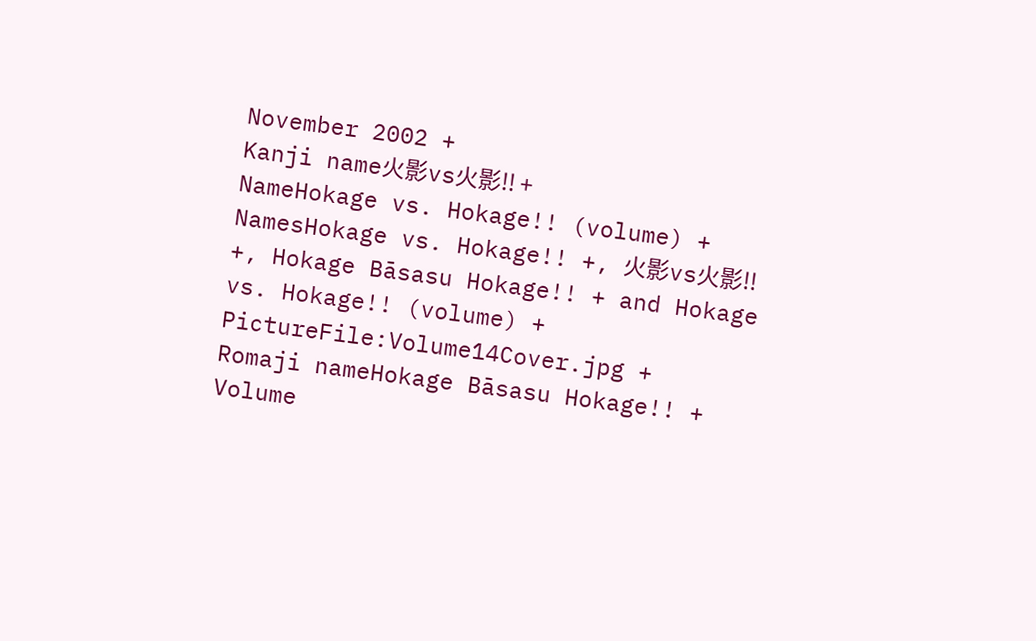November 2002 +
Kanji name火影vs火影!! +
NameHokage vs. Hokage!! (volume) +
NamesHokage vs. Hokage!! +, 火影vs火影!! +, Hokage Bāsasu Hokage!! + and Hokage vs. Hokage!! (volume) +
PictureFile:Volume14Cover.jpg +
Romaji nameHokage Bāsasu Hokage!! +
Volume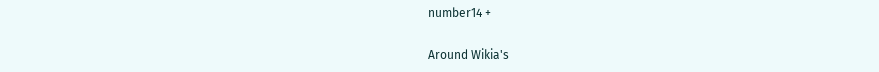number14 +

Around Wikia's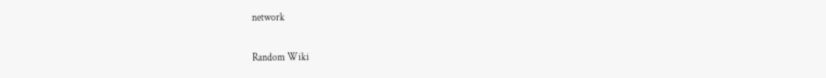network

Random Wiki